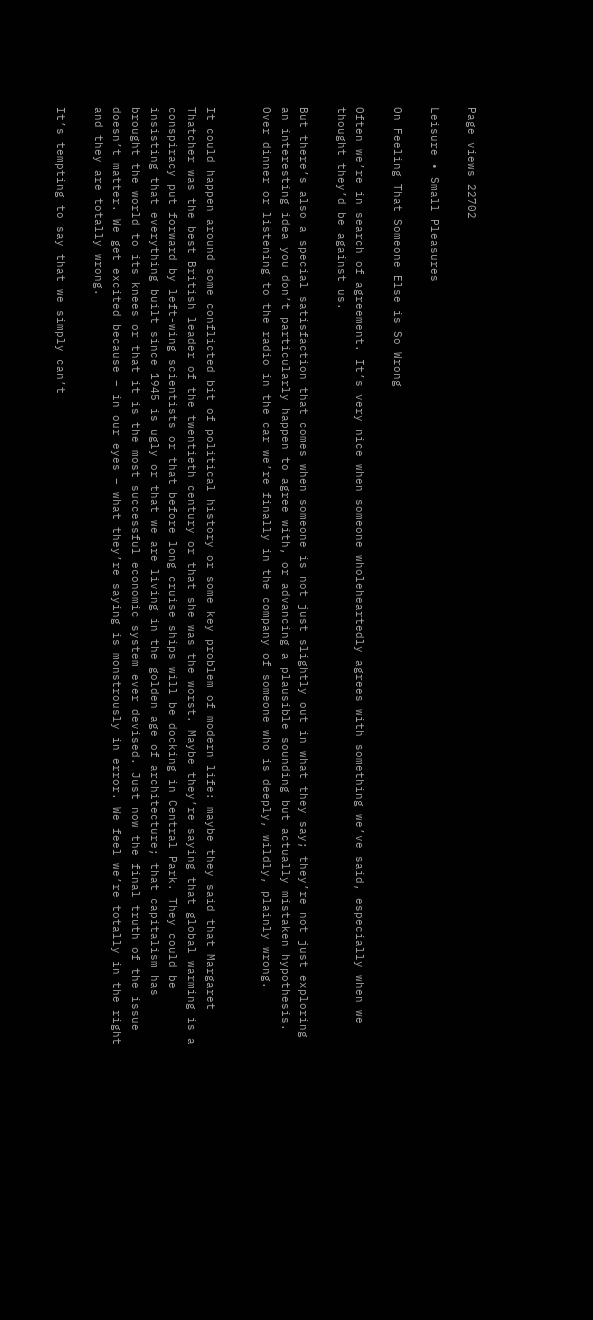Page views 22702

Leisure • Small Pleasures

On Feeling That Someone Else is So Wrong

Often we’re in search of agreement. It’s very nice when someone wholeheartedly agrees with something we’ve said, especially when we thought they’d be against us.

But there’s also a special satisfaction that comes when someone is not just slightly out in what they say; they’re not just exploring an interesting idea you don’t particularly happen to agree with, or advancing a plausible sounding but actually mistaken hypothesis. Over dinner or listening to the radio in the car we’re finally in the company of someone who is deeply, wildly, plainly wrong.


It could happen around some conflicted bit of political history or some key problem of modern life: maybe they said that Margaret Thatcher was the best British leader of the twentieth century or that she was the worst. Maybe they’re saying that global warming is a conspiracy put forward by left-wing scientists or that before long cruise ships will be docking in Central Park. They could be insisting that everything built since 1945 is ugly or that we are living in the golden age of architecture; that capitalism has brought the world to its knees or that it is the most successful economic system ever devised. Just now the final truth of the issue doesn’t matter. We get excited because – in our eyes – what they’re saying is monstrously in error. We feel we’re totally in the right and they are totally wrong.

It’s tempting to say that we simply can’t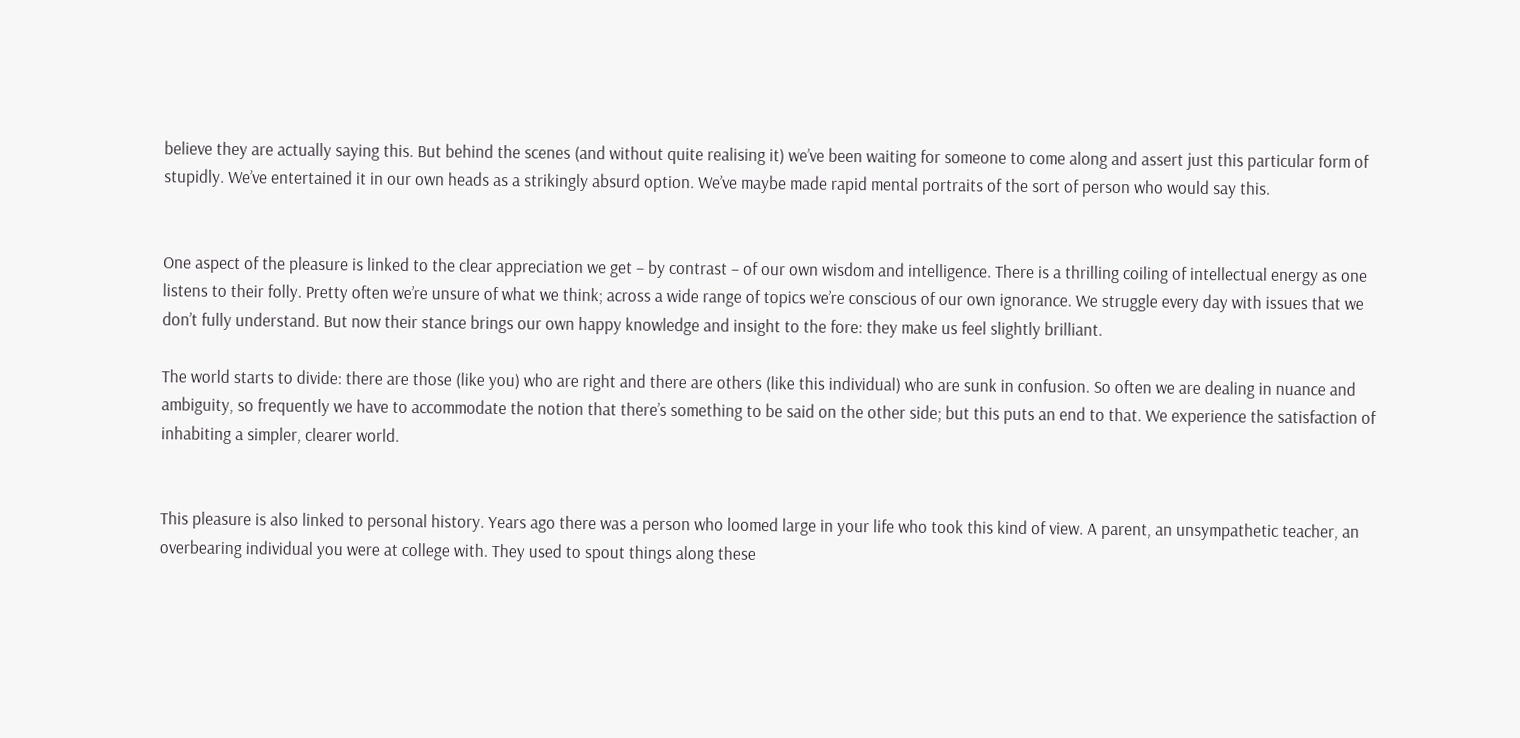believe they are actually saying this. But behind the scenes (and without quite realising it) we’ve been waiting for someone to come along and assert just this particular form of stupidly. We’ve entertained it in our own heads as a strikingly absurd option. We’ve maybe made rapid mental portraits of the sort of person who would say this.


One aspect of the pleasure is linked to the clear appreciation we get – by contrast – of our own wisdom and intelligence. There is a thrilling coiling of intellectual energy as one listens to their folly. Pretty often we’re unsure of what we think; across a wide range of topics we’re conscious of our own ignorance. We struggle every day with issues that we don’t fully understand. But now their stance brings our own happy knowledge and insight to the fore: they make us feel slightly brilliant.

The world starts to divide: there are those (like you) who are right and there are others (like this individual) who are sunk in confusion. So often we are dealing in nuance and ambiguity, so frequently we have to accommodate the notion that there’s something to be said on the other side; but this puts an end to that. We experience the satisfaction of inhabiting a simpler, clearer world.


This pleasure is also linked to personal history. Years ago there was a person who loomed large in your life who took this kind of view. A parent, an unsympathetic teacher, an overbearing individual you were at college with. They used to spout things along these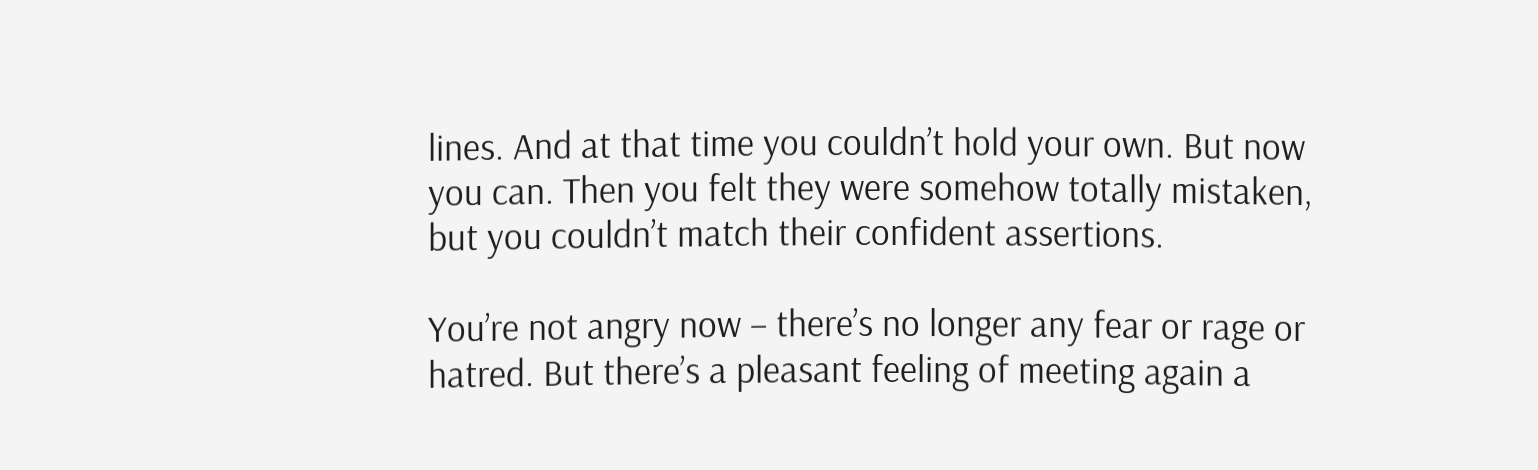lines. And at that time you couldn’t hold your own. But now you can. Then you felt they were somehow totally mistaken, but you couldn’t match their confident assertions.

You’re not angry now – there’s no longer any fear or rage or hatred. But there’s a pleasant feeling of meeting again a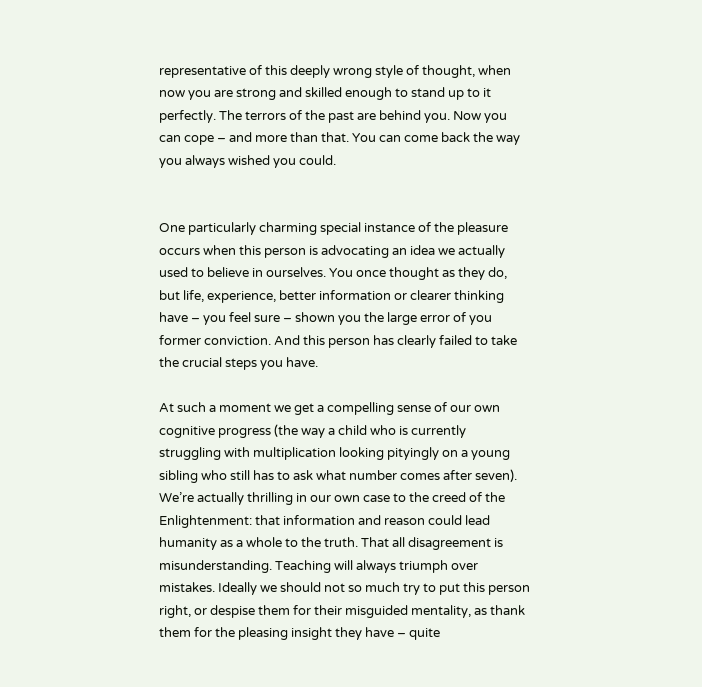representative of this deeply wrong style of thought, when now you are strong and skilled enough to stand up to it perfectly. The terrors of the past are behind you. Now you can cope – and more than that. You can come back the way you always wished you could.


One particularly charming special instance of the pleasure occurs when this person is advocating an idea we actually used to believe in ourselves. You once thought as they do, but life, experience, better information or clearer thinking have – you feel sure – shown you the large error of you former conviction. And this person has clearly failed to take the crucial steps you have.

At such a moment we get a compelling sense of our own cognitive progress (the way a child who is currently struggling with multiplication looking pityingly on a young sibling who still has to ask what number comes after seven). We’re actually thrilling in our own case to the creed of the Enlightenment: that information and reason could lead humanity as a whole to the truth. That all disagreement is misunderstanding. Teaching will always triumph over mistakes. Ideally we should not so much try to put this person right, or despise them for their misguided mentality, as thank them for the pleasing insight they have – quite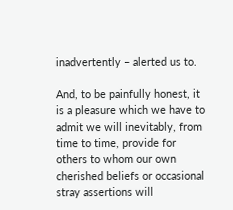inadvertently – alerted us to.

And, to be painfully honest, it is a pleasure which we have to admit we will inevitably, from time to time, provide for others to whom our own cherished beliefs or occasional stray assertions will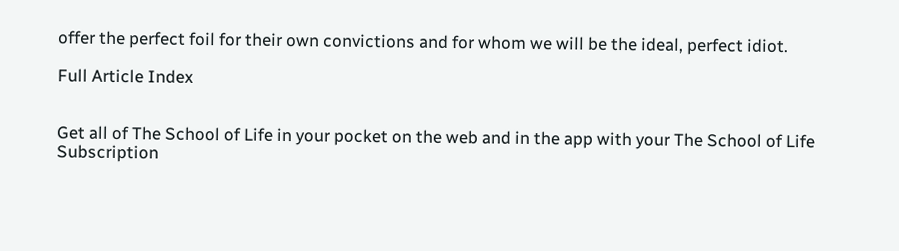offer the perfect foil for their own convictions and for whom we will be the ideal, perfect idiot.

Full Article Index


Get all of The School of Life in your pocket on the web and in the app with your The School of Life Subscription